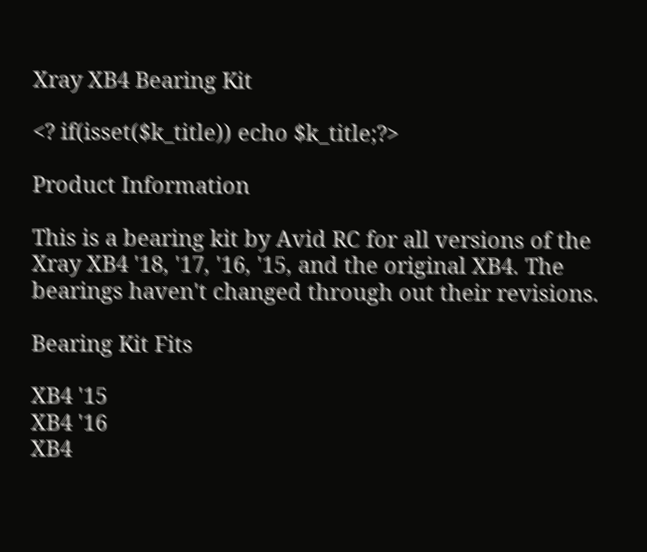Xray XB4 Bearing Kit

<? if(isset($k_title)) echo $k_title;?>

Product Information

This is a bearing kit by Avid RC for all versions of the Xray XB4 '18, '17, '16, '15, and the original XB4. The bearings haven't changed through out their revisions.

Bearing Kit Fits

XB4 '15
XB4 '16
XB4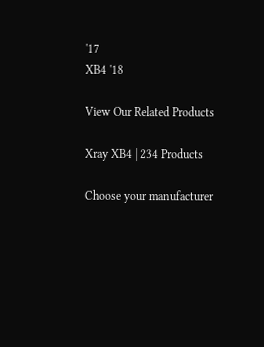'17
XB4 '18

View Our Related Products

Xray XB4 | 234 Products

Choose your manufacturer